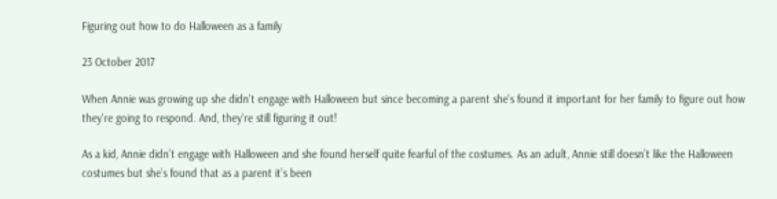Figuring out how to do Halloween as a family

23 October 2017

When Annie was growing up she didn't engage with Halloween but since becoming a parent she's found it important for her family to figure out how they're going to respond. And, they're still figuring it out!

As a kid, Annie didn’t engage with Halloween and she found herself quite fearful of the costumes. As an adult, Annie still doesn’t like the Halloween costumes but she’s found that as a parent it’s been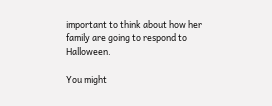important to think about how her family are going to respond to Halloween.

You might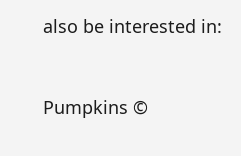also be interested in:


Pumpkins ©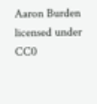Aaron Burden licensed under CC0